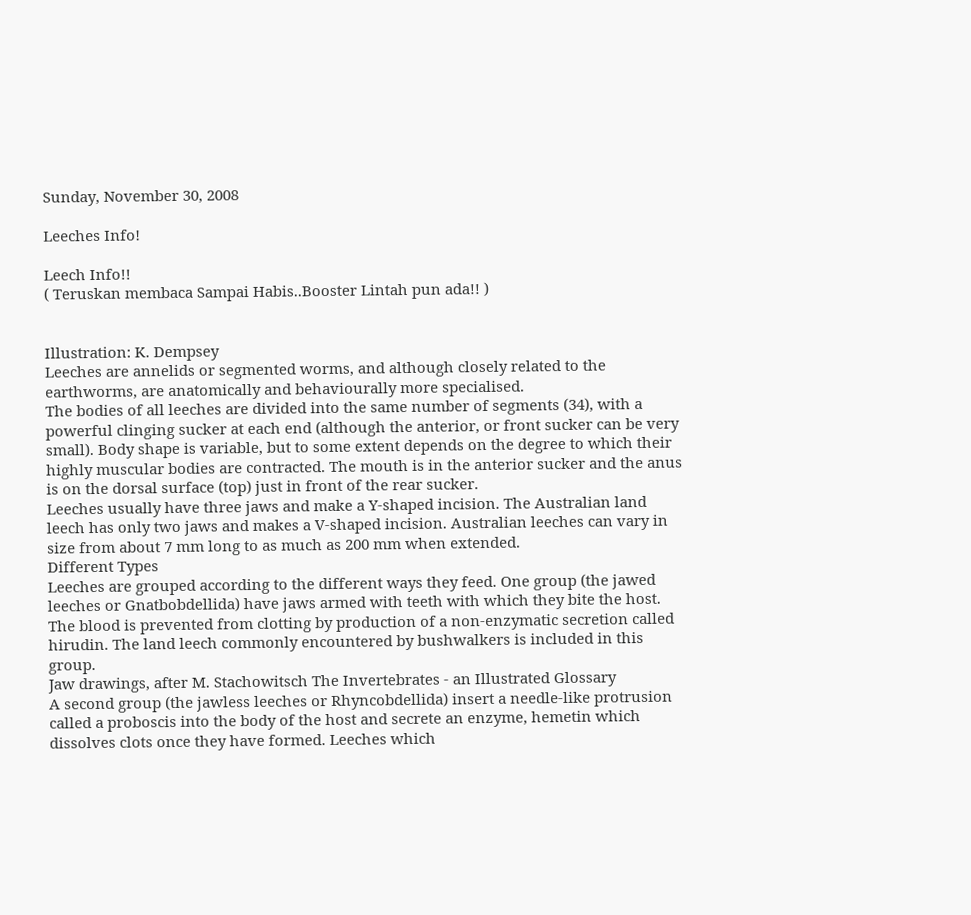Sunday, November 30, 2008

Leeches Info!

Leech Info!!
( Teruskan membaca Sampai Habis..Booster Lintah pun ada!! )


Illustration: K. Dempsey
Leeches are annelids or segmented worms, and although closely related to the earthworms, are anatomically and behaviourally more specialised.
The bodies of all leeches are divided into the same number of segments (34), with a powerful clinging sucker at each end (although the anterior, or front sucker can be very small). Body shape is variable, but to some extent depends on the degree to which their highly muscular bodies are contracted. The mouth is in the anterior sucker and the anus is on the dorsal surface (top) just in front of the rear sucker.
Leeches usually have three jaws and make a Y-shaped incision. The Australian land leech has only two jaws and makes a V-shaped incision. Australian leeches can vary in size from about 7 mm long to as much as 200 mm when extended.
Different Types
Leeches are grouped according to the different ways they feed. One group (the jawed leeches or Gnatbobdellida) have jaws armed with teeth with which they bite the host. The blood is prevented from clotting by production of a non-enzymatic secretion called hirudin. The land leech commonly encountered by bushwalkers is included in this group.
Jaw drawings, after M. Stachowitsch The Invertebrates - an Illustrated Glossary
A second group (the jawless leeches or Rhyncobdellida) insert a needle-like protrusion called a proboscis into the body of the host and secrete an enzyme, hemetin which dissolves clots once they have formed. Leeches which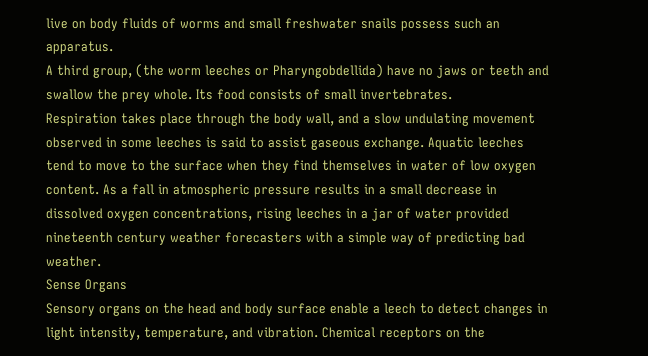live on body fluids of worms and small freshwater snails possess such an apparatus.
A third group, (the worm leeches or Pharyngobdellida) have no jaws or teeth and swallow the prey whole. Its food consists of small invertebrates.
Respiration takes place through the body wall, and a slow undulating movement observed in some leeches is said to assist gaseous exchange. Aquatic leeches tend to move to the surface when they find themselves in water of low oxygen content. As a fall in atmospheric pressure results in a small decrease in dissolved oxygen concentrations, rising leeches in a jar of water provided nineteenth century weather forecasters with a simple way of predicting bad weather.
Sense Organs
Sensory organs on the head and body surface enable a leech to detect changes in light intensity, temperature, and vibration. Chemical receptors on the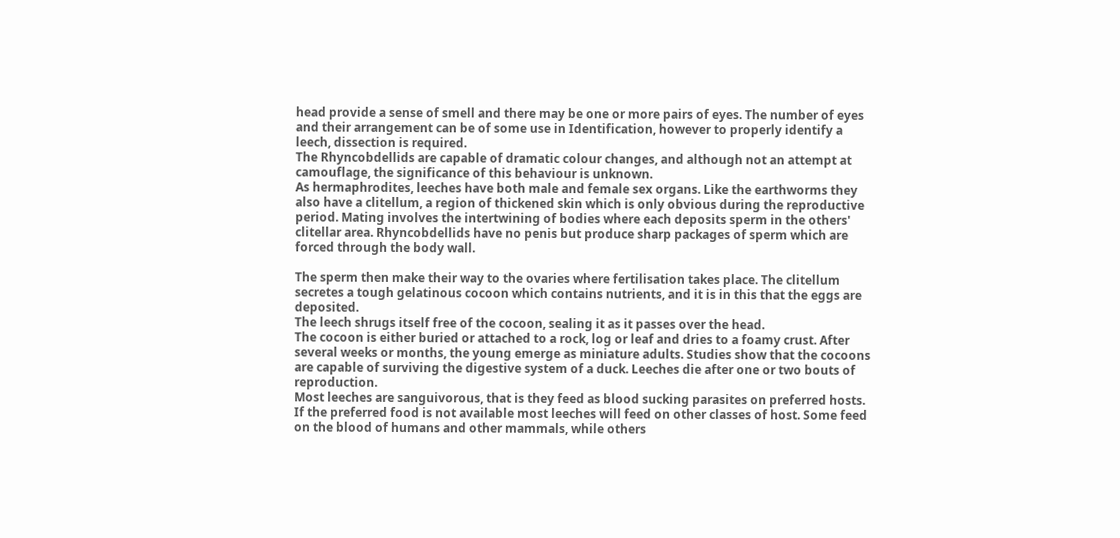head provide a sense of smell and there may be one or more pairs of eyes. The number of eyes and their arrangement can be of some use in Identification, however to properly identify a leech, dissection is required.
The Rhyncobdellids are capable of dramatic colour changes, and although not an attempt at camouflage, the significance of this behaviour is unknown.
As hermaphrodites, leeches have both male and female sex organs. Like the earthworms they also have a clitellum, a region of thickened skin which is only obvious during the reproductive period. Mating involves the intertwining of bodies where each deposits sperm in the others' clitellar area. Rhyncobdellids have no penis but produce sharp packages of sperm which are forced through the body wall.

The sperm then make their way to the ovaries where fertilisation takes place. The clitellum secretes a tough gelatinous cocoon which contains nutrients, and it is in this that the eggs are deposited.
The leech shrugs itself free of the cocoon, sealing it as it passes over the head.
The cocoon is either buried or attached to a rock, log or leaf and dries to a foamy crust. After several weeks or months, the young emerge as miniature adults. Studies show that the cocoons are capable of surviving the digestive system of a duck. Leeches die after one or two bouts of reproduction.
Most leeches are sanguivorous, that is they feed as blood sucking parasites on preferred hosts. If the preferred food is not available most leeches will feed on other classes of host. Some feed on the blood of humans and other mammals, while others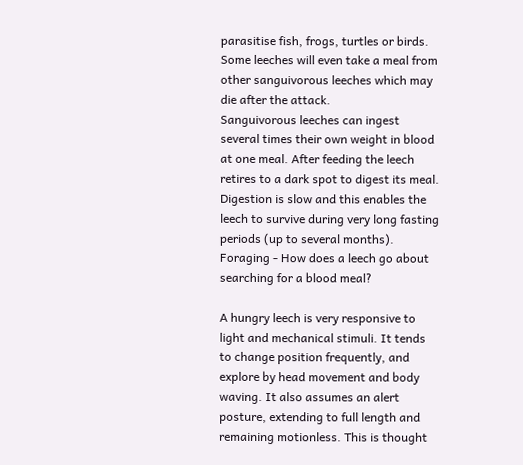parasitise fish, frogs, turtles or birds. Some leeches will even take a meal from other sanguivorous leeches which may die after the attack.
Sanguivorous leeches can ingest several times their own weight in blood at one meal. After feeding the leech retires to a dark spot to digest its meal. Digestion is slow and this enables the leech to survive during very long fasting periods (up to several months).
Foraging - How does a leech go about searching for a blood meal?

A hungry leech is very responsive to light and mechanical stimuli. It tends to change position frequently, and explore by head movement and body waving. It also assumes an alert posture, extending to full length and remaining motionless. This is thought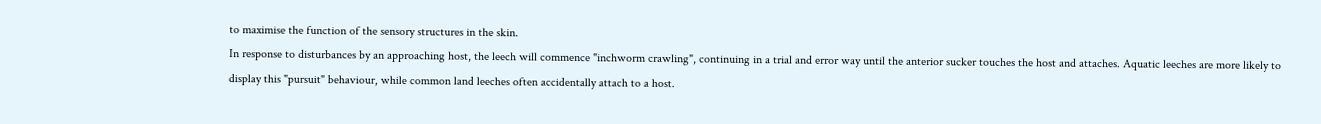to maximise the function of the sensory structures in the skin.
In response to disturbances by an approaching host, the leech will commence "inchworm crawling", continuing in a trial and error way until the anterior sucker touches the host and attaches. Aquatic leeches are more likely to display this "pursuit" behaviour, while common land leeches often accidentally attach to a host.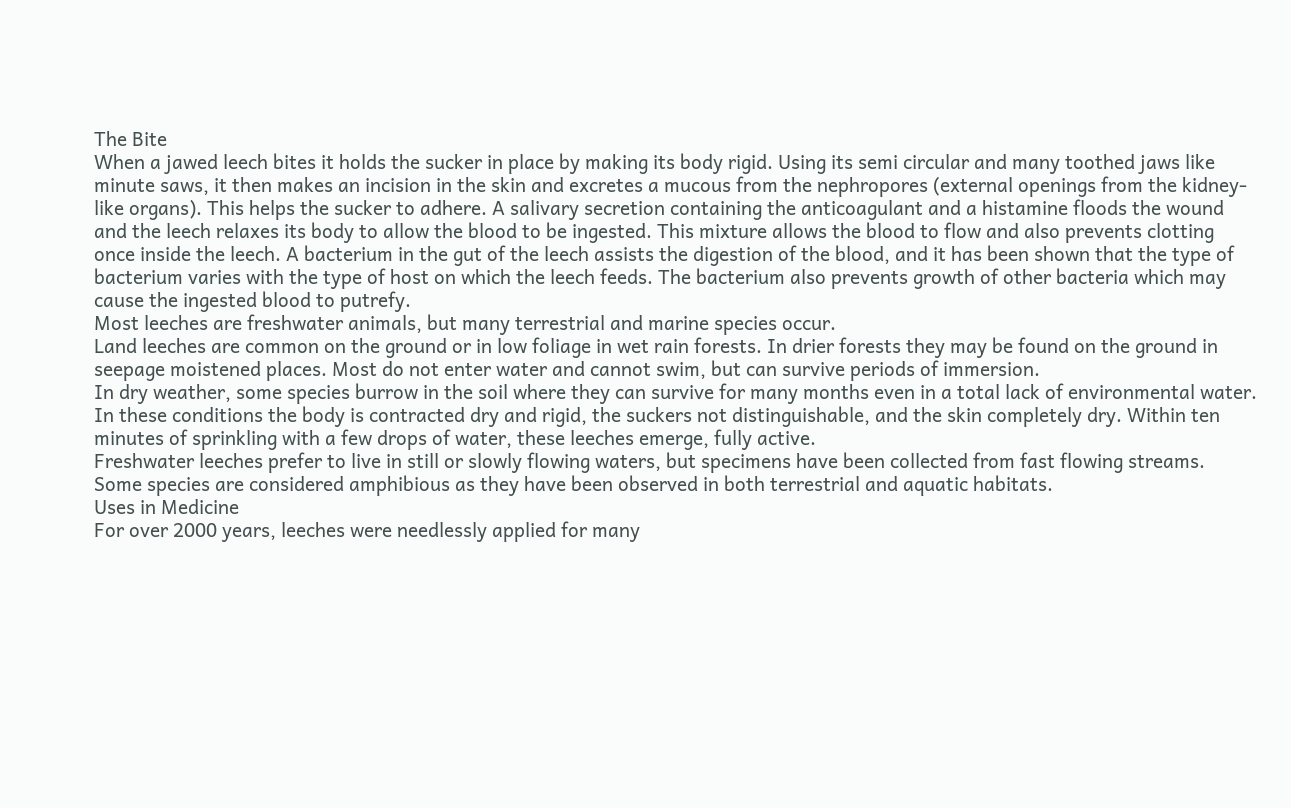The Bite
When a jawed leech bites it holds the sucker in place by making its body rigid. Using its semi circular and many toothed jaws like minute saws, it then makes an incision in the skin and excretes a mucous from the nephropores (external openings from the kidney-like organs). This helps the sucker to adhere. A salivary secretion containing the anticoagulant and a histamine floods the wound and the leech relaxes its body to allow the blood to be ingested. This mixture allows the blood to flow and also prevents clotting once inside the leech. A bacterium in the gut of the leech assists the digestion of the blood, and it has been shown that the type of bacterium varies with the type of host on which the leech feeds. The bacterium also prevents growth of other bacteria which may cause the ingested blood to putrefy.
Most leeches are freshwater animals, but many terrestrial and marine species occur.
Land leeches are common on the ground or in low foliage in wet rain forests. In drier forests they may be found on the ground in seepage moistened places. Most do not enter water and cannot swim, but can survive periods of immersion.
In dry weather, some species burrow in the soil where they can survive for many months even in a total lack of environmental water. In these conditions the body is contracted dry and rigid, the suckers not distinguishable, and the skin completely dry. Within ten minutes of sprinkling with a few drops of water, these leeches emerge, fully active.
Freshwater leeches prefer to live in still or slowly flowing waters, but specimens have been collected from fast flowing streams.
Some species are considered amphibious as they have been observed in both terrestrial and aquatic habitats.
Uses in Medicine
For over 2000 years, leeches were needlessly applied for many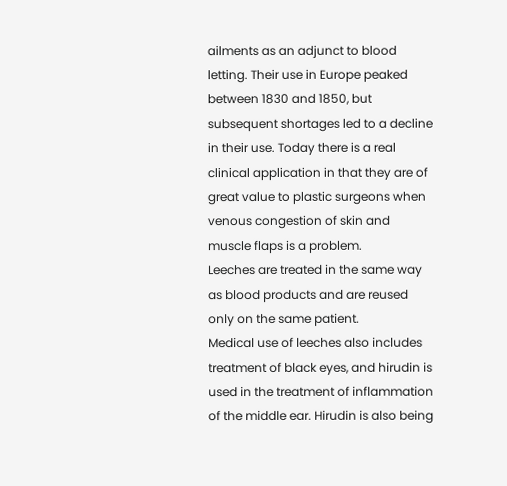ailments as an adjunct to blood letting. Their use in Europe peaked between 1830 and 1850, but subsequent shortages led to a decline in their use. Today there is a real clinical application in that they are of great value to plastic surgeons when venous congestion of skin and muscle flaps is a problem.
Leeches are treated in the same way as blood products and are reused only on the same patient.
Medical use of leeches also includes treatment of black eyes, and hirudin is used in the treatment of inflammation of the middle ear. Hirudin is also being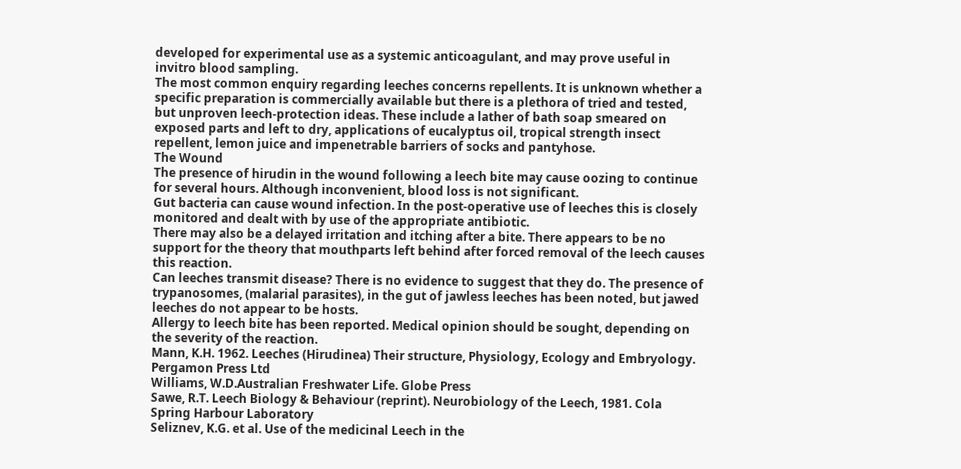developed for experimental use as a systemic anticoagulant, and may prove useful in invitro blood sampling.
The most common enquiry regarding leeches concerns repellents. It is unknown whether a specific preparation is commercially available but there is a plethora of tried and tested, but unproven leech-protection ideas. These include a lather of bath soap smeared on exposed parts and left to dry, applications of eucalyptus oil, tropical strength insect repellent, lemon juice and impenetrable barriers of socks and pantyhose.
The Wound
The presence of hirudin in the wound following a leech bite may cause oozing to continue for several hours. Although inconvenient, blood loss is not significant.
Gut bacteria can cause wound infection. In the post-operative use of leeches this is closely monitored and dealt with by use of the appropriate antibiotic.
There may also be a delayed irritation and itching after a bite. There appears to be no support for the theory that mouthparts left behind after forced removal of the leech causes this reaction.
Can leeches transmit disease? There is no evidence to suggest that they do. The presence of trypanosomes, (malarial parasites), in the gut of jawless leeches has been noted, but jawed leeches do not appear to be hosts.
Allergy to leech bite has been reported. Medical opinion should be sought, depending on the severity of the reaction.
Mann, K.H. 1962. Leeches (Hirudinea) Their structure, Physiology, Ecology and Embryology. Pergamon Press Ltd
Williams, W.D.Australian Freshwater Life. Globe Press
Sawe, R.T. Leech Biology & Behaviour (reprint). Neurobiology of the Leech, 1981. Cola Spring Harbour Laboratory
Seliznev, K.G. et al. Use of the medicinal Leech in the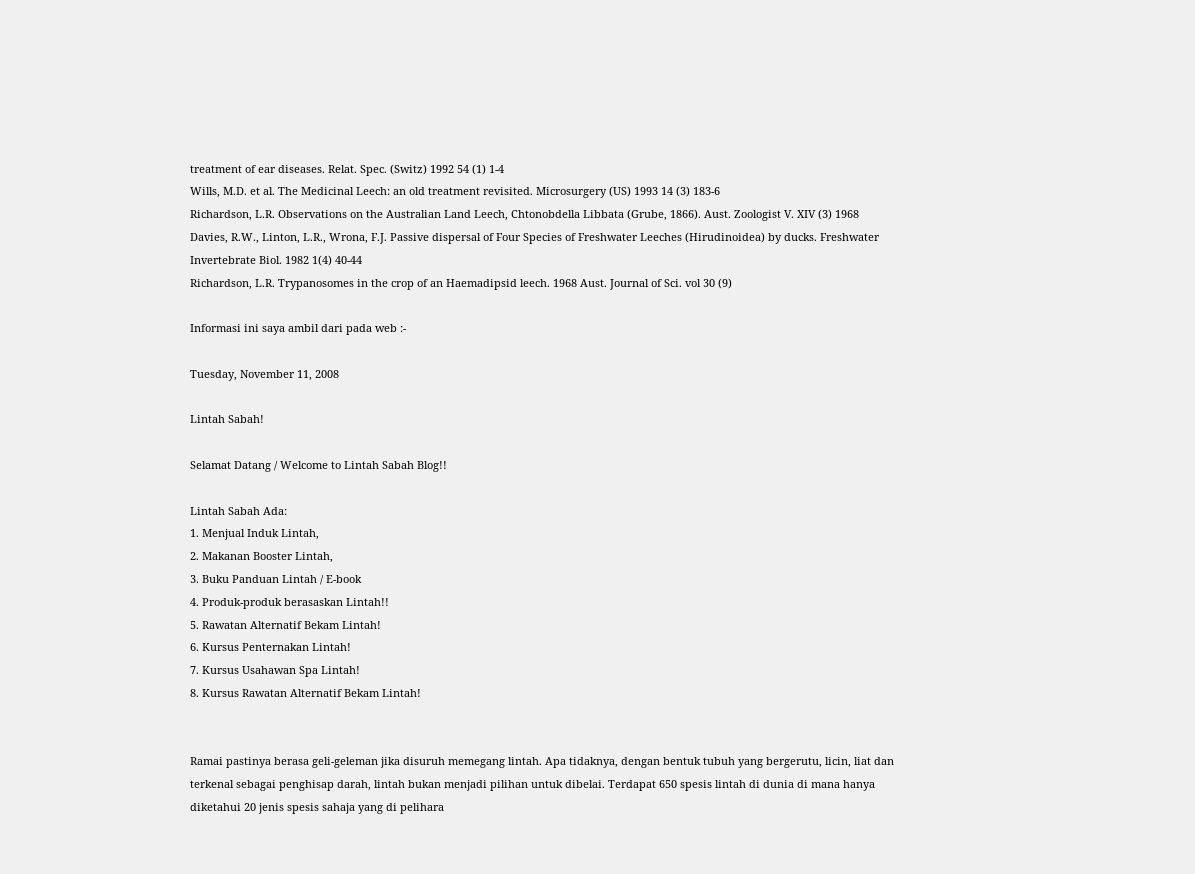treatment of ear diseases. Relat. Spec. (Switz) 1992 54 (1) 1-4
Wills, M.D. et al. The Medicinal Leech: an old treatment revisited. Microsurgery (US) 1993 14 (3) 183-6
Richardson, L.R. Observations on the Australian Land Leech, Chtonobdella Libbata (Grube, 1866). Aust. Zoologist V. XIV (3) 1968
Davies, R.W., Linton, L.R., Wrona, F.J. Passive dispersal of Four Species of Freshwater Leeches (Hirudinoidea) by ducks. Freshwater Invertebrate Biol. 1982 1(4) 40-44
Richardson, L.R. Trypanosomes in the crop of an Haemadipsid leech. 1968 Aust. Journal of Sci. vol 30 (9)

Informasi ini saya ambil dari pada web :-

Tuesday, November 11, 2008

Lintah Sabah!

Selamat Datang / Welcome to Lintah Sabah Blog!!

Lintah Sabah Ada:
1. Menjual Induk Lintah,
2. Makanan Booster Lintah,
3. Buku Panduan Lintah / E-book
4. Produk-produk berasaskan Lintah!!
5. Rawatan Alternatif Bekam Lintah!
6. Kursus Penternakan Lintah!
7. Kursus Usahawan Spa Lintah!
8. Kursus Rawatan Alternatif Bekam Lintah!


Ramai pastinya berasa geli-geleman jika disuruh memegang lintah. Apa tidaknya, dengan bentuk tubuh yang bergerutu, licin, liat dan terkenal sebagai penghisap darah, lintah bukan menjadi pilihan untuk dibelai. Terdapat 650 spesis lintah di dunia di mana hanya diketahui 20 jenis spesis sahaja yang di pelihara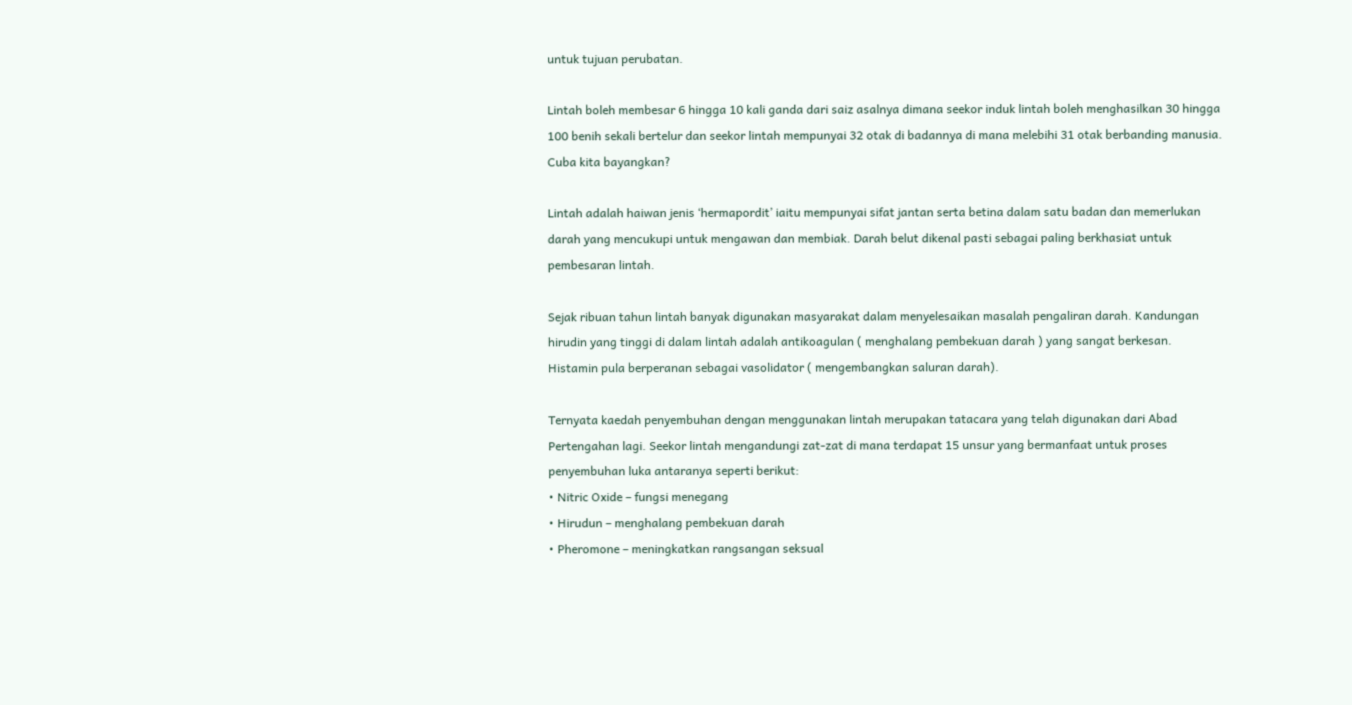untuk tujuan perubatan.

Lintah boleh membesar 6 hingga 10 kali ganda dari saiz asalnya dimana seekor induk lintah boleh menghasilkan 30 hingga 100 benih sekali bertelur dan seekor lintah mempunyai 32 otak di badannya di mana melebihi 31 otak berbanding manusia. Cuba kita bayangkan?

Lintah adalah haiwan jenis ‘hermapordit’ iaitu mempunyai sifat jantan serta betina dalam satu badan dan memerlukan darah yang mencukupi untuk mengawan dan membiak. Darah belut dikenal pasti sebagai paling berkhasiat untuk pembesaran lintah.

Sejak ribuan tahun lintah banyak digunakan masyarakat dalam menyelesaikan masalah pengaliran darah. Kandungan hirudin yang tinggi di dalam lintah adalah antikoagulan ( menghalang pembekuan darah ) yang sangat berkesan. Histamin pula berperanan sebagai vasolidator ( mengembangkan saluran darah).

Ternyata kaedah penyembuhan dengan menggunakan lintah merupakan tatacara yang telah digunakan dari Abad Pertengahan lagi. Seekor lintah mengandungi zat-zat di mana terdapat 15 unsur yang bermanfaat untuk proses penyembuhan luka antaranya seperti berikut:
• Nitric Oxide – fungsi menegang
• Hirudun – menghalang pembekuan darah
• Pheromone – meningkatkan rangsangan seksual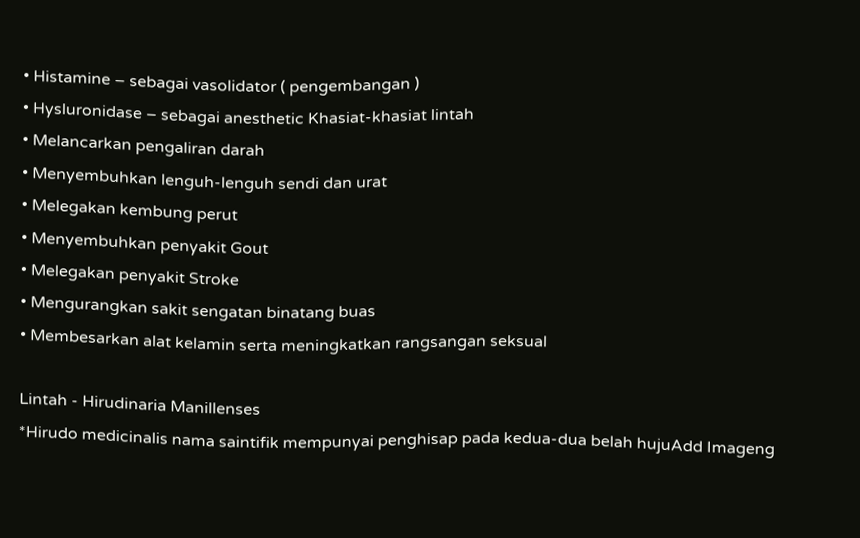• Histamine – sebagai vasolidator ( pengembangan )
• Hysluronidase – sebagai anesthetic Khasiat-khasiat lintah
• Melancarkan pengaliran darah
• Menyembuhkan lenguh-lenguh sendi dan urat
• Melegakan kembung perut
• Menyembuhkan penyakit Gout
• Melegakan penyakit Stroke
• Mengurangkan sakit sengatan binatang buas
• Membesarkan alat kelamin serta meningkatkan rangsangan seksual

Lintah - Hirudinaria Manillenses
*Hirudo medicinalis nama saintifik mempunyai penghisap pada kedua-dua belah hujuAdd Imageng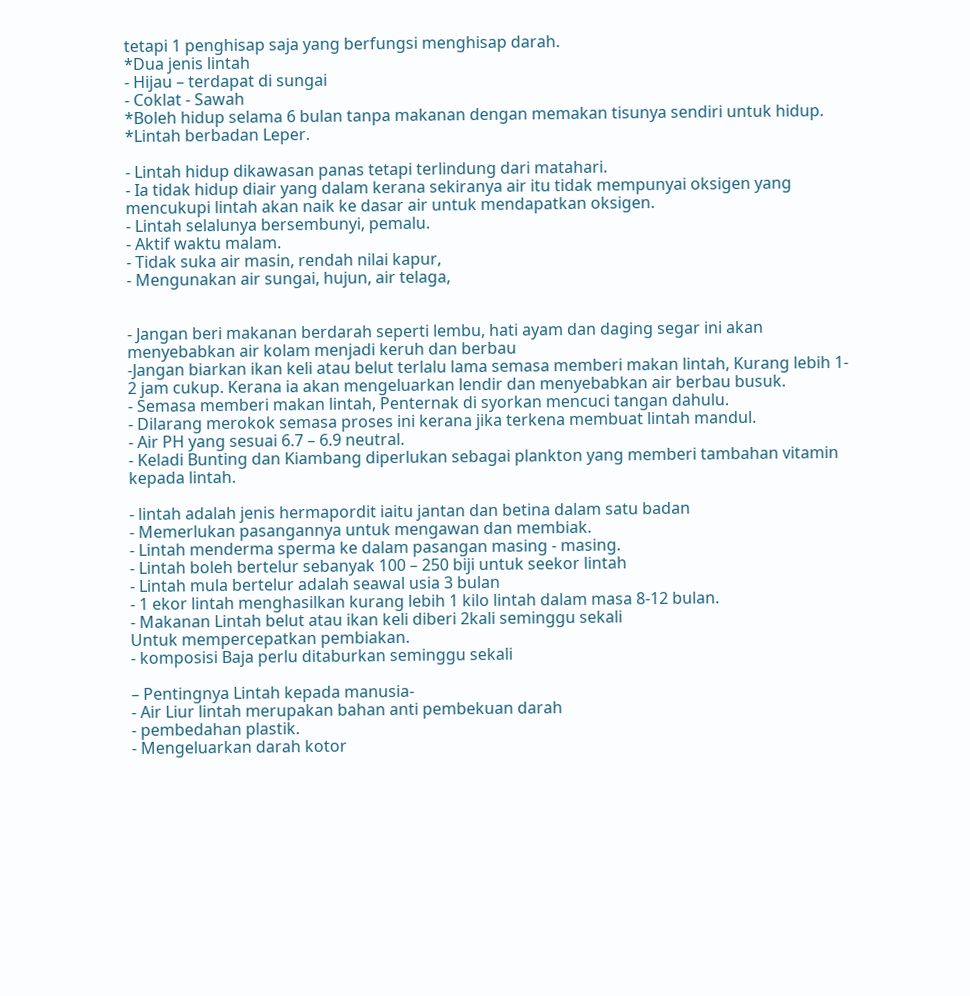tetapi 1 penghisap saja yang berfungsi menghisap darah.
*Dua jenis lintah
- Hijau – terdapat di sungai
- Coklat - Sawah
*Boleh hidup selama 6 bulan tanpa makanan dengan memakan tisunya sendiri untuk hidup.
*Lintah berbadan Leper.

- Lintah hidup dikawasan panas tetapi terlindung dari matahari.
- Ia tidak hidup diair yang dalam kerana sekiranya air itu tidak mempunyai oksigen yang
mencukupi lintah akan naik ke dasar air untuk mendapatkan oksigen.
- Lintah selalunya bersembunyi, pemalu.
- Aktif waktu malam.
- Tidak suka air masin, rendah nilai kapur,
- Mengunakan air sungai, hujun, air telaga,


- Jangan beri makanan berdarah seperti lembu, hati ayam dan daging segar ini akan
menyebabkan air kolam menjadi keruh dan berbau
-Jangan biarkan ikan keli atau belut terlalu lama semasa memberi makan lintah, Kurang lebih 1- 2 jam cukup. Kerana ia akan mengeluarkan lendir dan menyebabkan air berbau busuk.
- Semasa memberi makan lintah, Penternak di syorkan mencuci tangan dahulu.
- Dilarang merokok semasa proses ini kerana jika terkena membuat lintah mandul.
- Air PH yang sesuai 6.7 – 6.9 neutral.
- Keladi Bunting dan Kiambang diperlukan sebagai plankton yang memberi tambahan vitamin kepada lintah.

- lintah adalah jenis hermapordit iaitu jantan dan betina dalam satu badan
- Memerlukan pasangannya untuk mengawan dan membiak.
- Lintah menderma sperma ke dalam pasangan masing - masing.
- Lintah boleh bertelur sebanyak 100 – 250 biji untuk seekor lintah
- Lintah mula bertelur adalah seawal usia 3 bulan
- 1 ekor lintah menghasilkan kurang lebih 1 kilo lintah dalam masa 8-12 bulan.
- Makanan Lintah belut atau ikan keli diberi 2kali seminggu sekali
Untuk mempercepatkan pembiakan.
- komposisi Baja perlu ditaburkan seminggu sekali

– Pentingnya Lintah kepada manusia-
- Air Liur lintah merupakan bahan anti pembekuan darah
- pembedahan plastik.
- Mengeluarkan darah kotor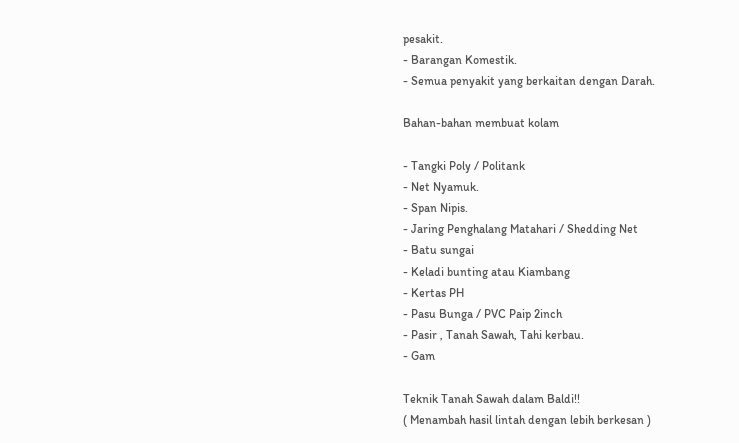pesakit.
- Barangan Komestik.
- Semua penyakit yang berkaitan dengan Darah.

Bahan-bahan membuat kolam

- Tangki Poly / Politank
- Net Nyamuk.
- Span Nipis.
- Jaring Penghalang Matahari / Shedding Net
- Batu sungai
- Keladi bunting atau Kiambang
- Kertas PH
- Pasu Bunga / PVC Paip 2inch
- Pasir , Tanah Sawah, Tahi kerbau.
- Gam

Teknik Tanah Sawah dalam Baldi!!
( Menambah hasil lintah dengan lebih berkesan )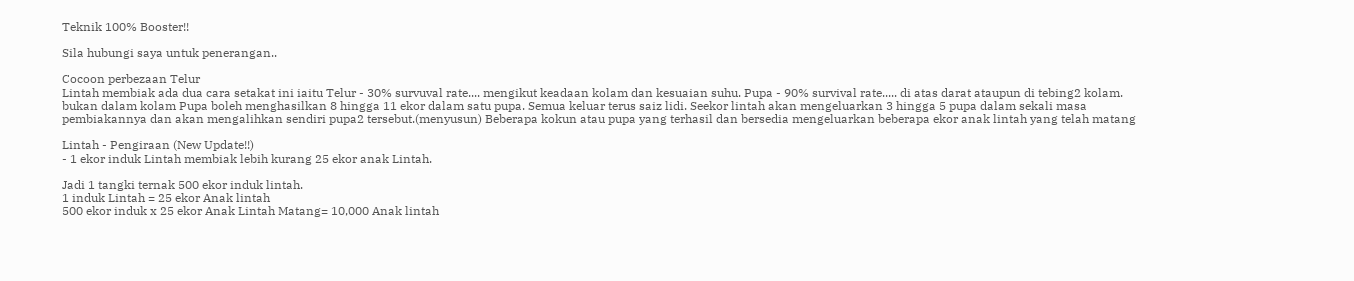Teknik 100% Booster!!

Sila hubungi saya untuk penerangan..

Cocoon perbezaan Telur
Lintah membiak ada dua cara setakat ini iaitu Telur - 30% survuval rate.... mengikut keadaan kolam dan kesuaian suhu. Pupa - 90% survival rate..... di atas darat ataupun di tebing2 kolam. bukan dalam kolam Pupa boleh menghasilkan 8 hingga 11 ekor dalam satu pupa. Semua keluar terus saiz lidi. Seekor lintah akan mengeluarkan 3 hingga 5 pupa dalam sekali masa pembiakannya dan akan mengalihkan sendiri pupa2 tersebut.(menyusun) Beberapa kokun atau pupa yang terhasil dan bersedia mengeluarkan beberapa ekor anak lintah yang telah matang

Lintah - Pengiraan (New Update!!)
- 1 ekor induk Lintah membiak lebih kurang 25 ekor anak Lintah.

Jadi 1 tangki ternak 500 ekor induk lintah.
1 induk Lintah = 25 ekor Anak lintah
500 ekor induk x 25 ekor Anak Lintah Matang= 10,000 Anak lintah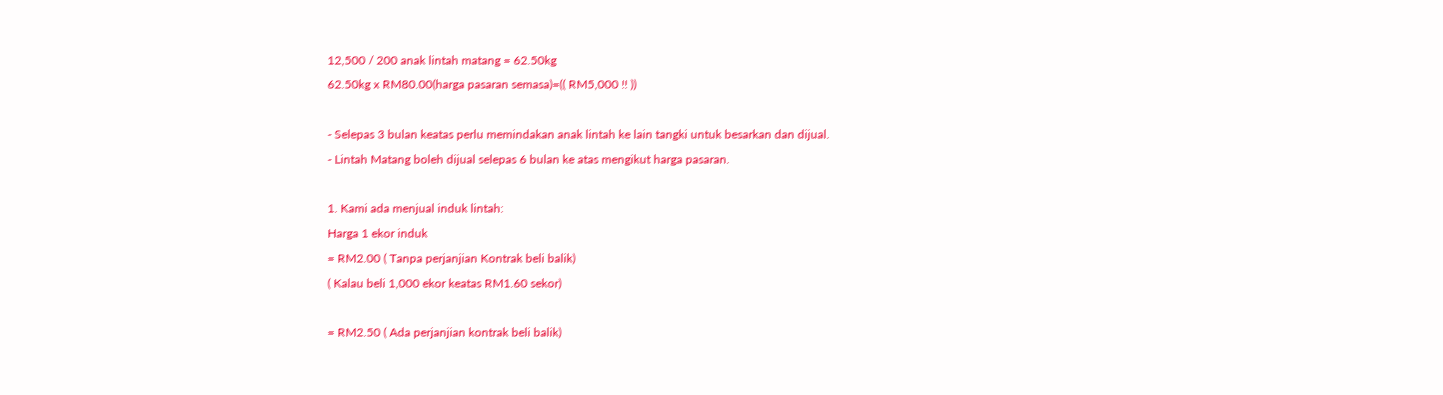12,500 / 200 anak lintah matang = 62.50kg
62.50kg x RM80.00(harga pasaran semasa)=(( RM5,000 !! ))

- Selepas 3 bulan keatas perlu memindakan anak lintah ke lain tangki untuk besarkan dan dijual.
- Lintah Matang boleh dijual selepas 6 bulan ke atas mengikut harga pasaran.

1. Kami ada menjual induk lintah:
Harga 1 ekor induk
= RM2.00 ( Tanpa perjanjian Kontrak beli balik)
( Kalau beli 1,000 ekor keatas RM1.60 sekor)

= RM2.50 ( Ada perjanjian kontrak beli balik)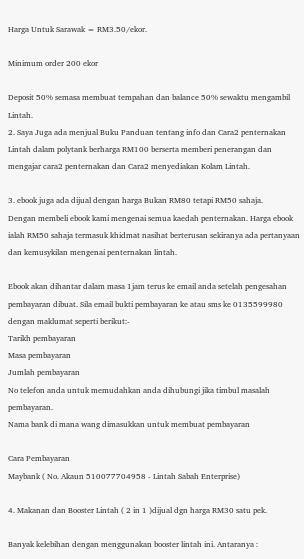Harga Untuk Sarawak = RM3.50/ekor.

Minimum order 200 ekor

Deposit 50% semasa membuat tempahan dan balance 50% sewaktu mengambil Lintah.
2. Saya Juga ada menjual Buku Panduan tentang info dan Cara2 penternakan Lintah dalam polytank berharga RM100 berserta memberi penerangan dan mengajar cara2 penternakan dan Cara2 menyediakan Kolam Lintah.

3. ebook juga ada dijual dengan harga Bukan RM80 tetapi RM50 sahaja.
Dengan membeli ebook kami mengenai semua kaedah penternakan. Harga ebook ialah RM50 sahaja termasuk khidmat nasihat berterusan sekiranya ada pertanyaan dan kemusykilan mengenai penternakan lintah.

Ebook akan dihantar dalam masa 1jam terus ke email anda setelah pengesahan pembayaran dibuat. Sila email bukti pembayaran ke atau sms ke 0135599980 dengan maklumat seperti berikut:-
Tarikh pembayaran
Masa pembayaran
Jumlah pembayaran
No telefon anda untuk memudahkan anda dihubungi jika timbul masalah pembayaran.
Nama bank di mana wang dimasukkan untuk membuat pembayaran

Cara Pembayaran
Maybank ( No. Akaun 510077704958 - Lintah Sabah Enterprise)

4. Makanan dan Booster Lintah ( 2 in 1 )dijual dgn harga RM30 satu pek.

Banyak kelebihan dengan menggunakan booster lintah ini. Antaranya :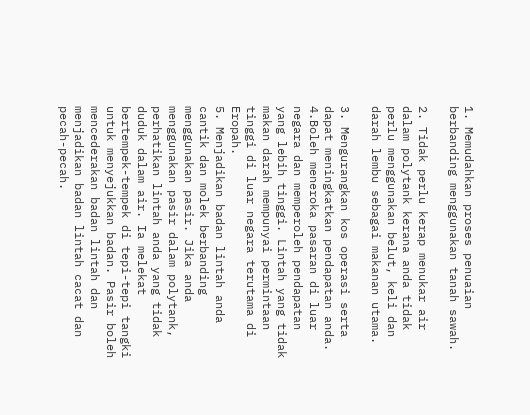1. Memudahkan proses penuaian berbanding menggunakan tanah sawah.

2. Tidak perlu kerap menukar air dalam polytank kerana anda tidak perlu menggunakan belut, keli dan darah lembu sebagai makanan utama.

3. Mengurangkan kos operasi serta dapat meningkatkan pendapatan anda.
4.Boleh meneroka pasaran di luar negara dan memperoleh pendapatan yang lebih tinggi. Lintah yang tidak makan darah mempunyai permintaan tinggi di luar negara terutama di Eropah.
5. Menjadikan badan lintah anda cantik dan molek berbanding menggunakan pasir. Jika anda menggunakan pasir dalam polytank, perhatikan lintah anda yang tidak duduk dalam air. Ia melekat bertempek-tempek di tepi-tepi tangki untuk menyejukkan badan. Pasir boleh mencederakan badan lintah dan menjadikan badan lintah cacat dan pecah-pecah.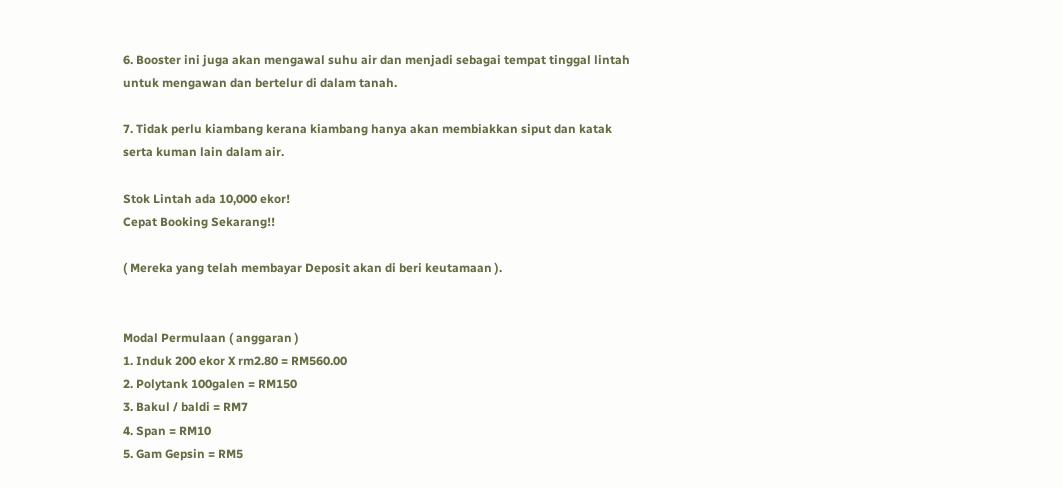6. Booster ini juga akan mengawal suhu air dan menjadi sebagai tempat tinggal lintah untuk mengawan dan bertelur di dalam tanah.

7. Tidak perlu kiambang kerana kiambang hanya akan membiakkan siput dan katak serta kuman lain dalam air.

Stok Lintah ada 10,000 ekor!
Cepat Booking Sekarang!!

( Mereka yang telah membayar Deposit akan di beri keutamaan ).


Modal Permulaan ( anggaran )
1. Induk 200 ekor X rm2.80 = RM560.00
2. Polytank 100galen = RM150
3. Bakul / baldi = RM7
4. Span = RM10
5. Gam Gepsin = RM5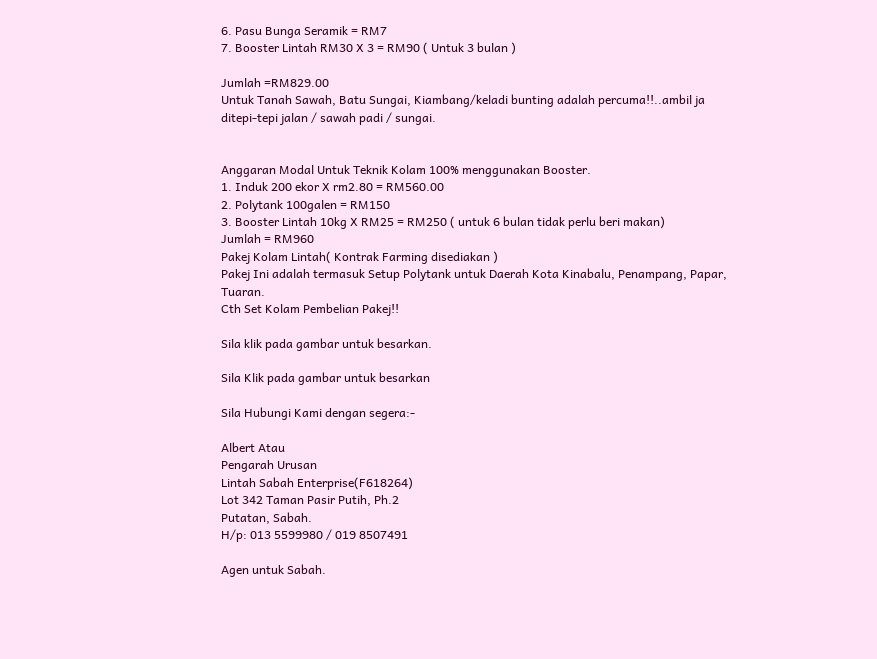6. Pasu Bunga Seramik = RM7
7. Booster Lintah RM30 X 3 = RM90 ( Untuk 3 bulan )

Jumlah =RM829.00
Untuk Tanah Sawah, Batu Sungai, Kiambang/keladi bunting adalah percuma!!..ambil ja ditepi-tepi jalan / sawah padi / sungai.


Anggaran Modal Untuk Teknik Kolam 100% menggunakan Booster.
1. Induk 200 ekor X rm2.80 = RM560.00
2. Polytank 100galen = RM150
3. Booster Lintah 10kg X RM25 = RM250 ( untuk 6 bulan tidak perlu beri makan)
Jumlah = RM960
Pakej Kolam Lintah( Kontrak Farming disediakan )
Pakej Ini adalah termasuk Setup Polytank untuk Daerah Kota Kinabalu, Penampang, Papar, Tuaran.
Cth Set Kolam Pembelian Pakej!!

Sila klik pada gambar untuk besarkan.

Sila Klik pada gambar untuk besarkan

Sila Hubungi Kami dengan segera:-

Albert Atau
Pengarah Urusan
Lintah Sabah Enterprise(F618264)
Lot 342 Taman Pasir Putih, Ph.2
Putatan, Sabah.
H/p: 013 5599980 / 019 8507491

Agen untuk Sabah.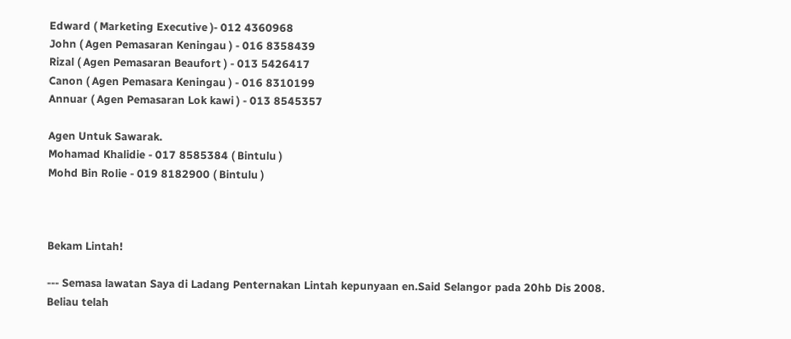Edward ( Marketing Executive )- 012 4360968
John ( Agen Pemasaran Keningau ) - 016 8358439
Rizal ( Agen Pemasaran Beaufort ) - 013 5426417
Canon ( Agen Pemasara Keningau ) - 016 8310199
Annuar ( Agen Pemasaran Lok kawi ) - 013 8545357

Agen Untuk Sawarak.
Mohamad Khalidie - 017 8585384 ( Bintulu )
Mohd Bin Rolie - 019 8182900 ( Bintulu )



Bekam Lintah!

--- Semasa lawatan Saya di Ladang Penternakan Lintah kepunyaan en.Said Selangor pada 20hb Dis 2008. Beliau telah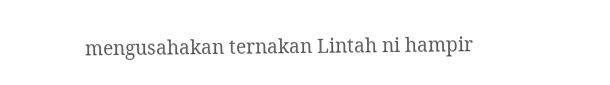mengusahakan ternakan Lintah ni hampir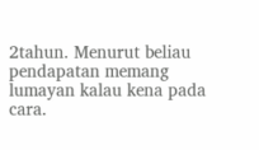2tahun. Menurut beliau pendapatan memang lumayan kalau kena pada cara.